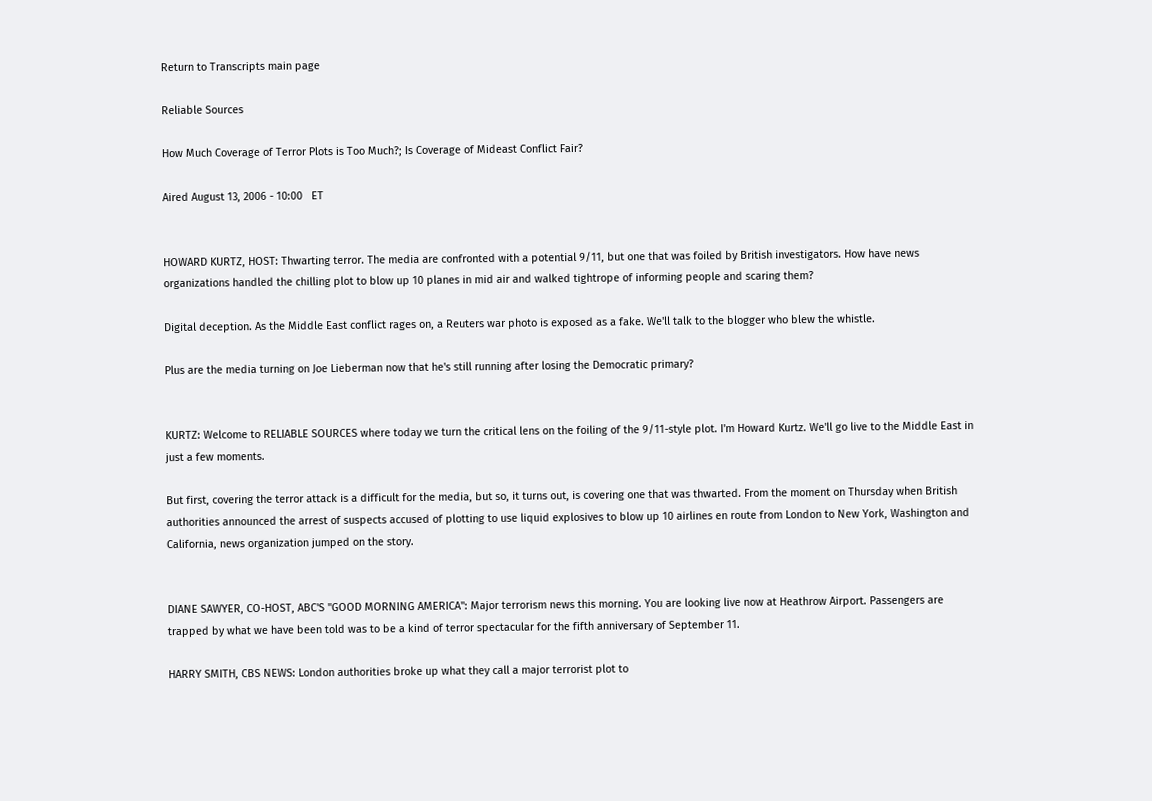Return to Transcripts main page

Reliable Sources

How Much Coverage of Terror Plots is Too Much?; Is Coverage of Mideast Conflict Fair?

Aired August 13, 2006 - 10:00   ET


HOWARD KURTZ, HOST: Thwarting terror. The media are confronted with a potential 9/11, but one that was foiled by British investigators. How have news organizations handled the chilling plot to blow up 10 planes in mid air and walked tightrope of informing people and scaring them?

Digital deception. As the Middle East conflict rages on, a Reuters war photo is exposed as a fake. We'll talk to the blogger who blew the whistle.

Plus are the media turning on Joe Lieberman now that he's still running after losing the Democratic primary?


KURTZ: Welcome to RELIABLE SOURCES where today we turn the critical lens on the foiling of the 9/11-style plot. I'm Howard Kurtz. We'll go live to the Middle East in just a few moments.

But first, covering the terror attack is a difficult for the media, but so, it turns out, is covering one that was thwarted. From the moment on Thursday when British authorities announced the arrest of suspects accused of plotting to use liquid explosives to blow up 10 airlines en route from London to New York, Washington and California, news organization jumped on the story.


DIANE SAWYER, CO-HOST, ABC'S "GOOD MORNING AMERICA": Major terrorism news this morning. You are looking live now at Heathrow Airport. Passengers are trapped by what we have been told was to be a kind of terror spectacular for the fifth anniversary of September 11.

HARRY SMITH, CBS NEWS: London authorities broke up what they call a major terrorist plot to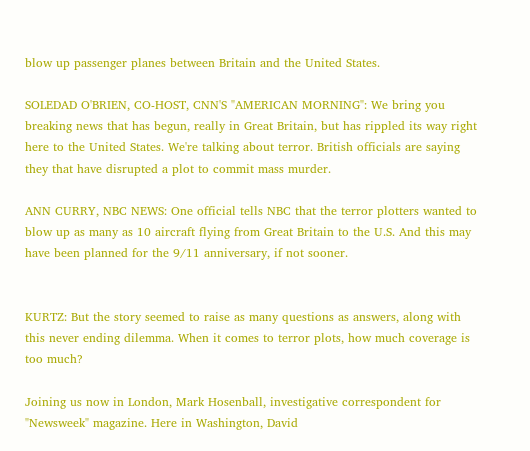blow up passenger planes between Britain and the United States.

SOLEDAD O'BRIEN, CO-HOST, CNN'S "AMERICAN MORNING": We bring you breaking news that has begun, really in Great Britain, but has rippled its way right here to the United States. We're talking about terror. British officials are saying they that have disrupted a plot to commit mass murder.

ANN CURRY, NBC NEWS: One official tells NBC that the terror plotters wanted to blow up as many as 10 aircraft flying from Great Britain to the U.S. And this may have been planned for the 9/11 anniversary, if not sooner.


KURTZ: But the story seemed to raise as many questions as answers, along with this never ending dilemma. When it comes to terror plots, how much coverage is too much?

Joining us now in London, Mark Hosenball, investigative correspondent for "Newsweek" magazine. Here in Washington, David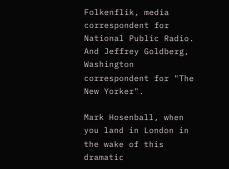Folkenflik, media correspondent for National Public Radio. And Jeffrey Goldberg, Washington correspondent for "The New Yorker".

Mark Hosenball, when you land in London in the wake of this dramatic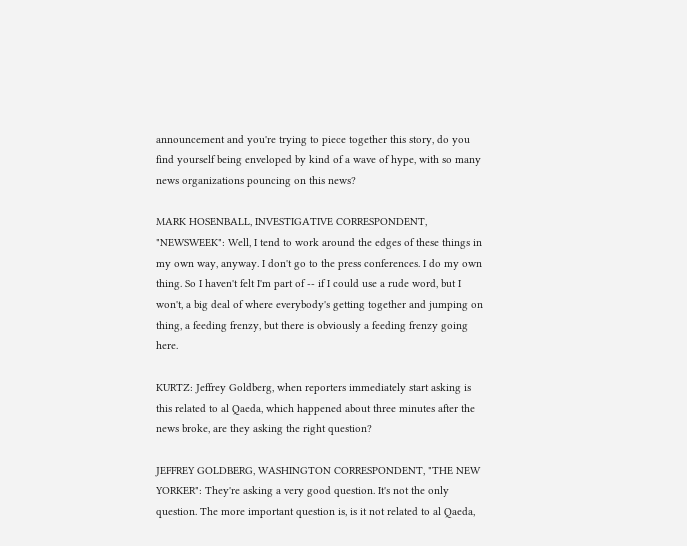announcement and you're trying to piece together this story, do you find yourself being enveloped by kind of a wave of hype, with so many news organizations pouncing on this news?

MARK HOSENBALL, INVESTIGATIVE CORRESPONDENT, "NEWSWEEK": Well, I tend to work around the edges of these things in my own way, anyway. I don't go to the press conferences. I do my own thing. So I haven't felt I'm part of -- if I could use a rude word, but I won't, a big deal of where everybody's getting together and jumping on thing, a feeding frenzy, but there is obviously a feeding frenzy going here.

KURTZ: Jeffrey Goldberg, when reporters immediately start asking is this related to al Qaeda, which happened about three minutes after the news broke, are they asking the right question?

JEFFREY GOLDBERG, WASHINGTON CORRESPONDENT, "THE NEW YORKER": They're asking a very good question. It's not the only question. The more important question is, is it not related to al Qaeda,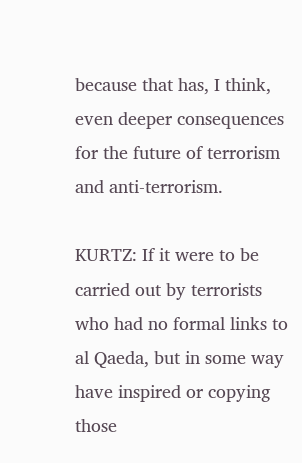because that has, I think, even deeper consequences for the future of terrorism and anti-terrorism.

KURTZ: If it were to be carried out by terrorists who had no formal links to al Qaeda, but in some way have inspired or copying those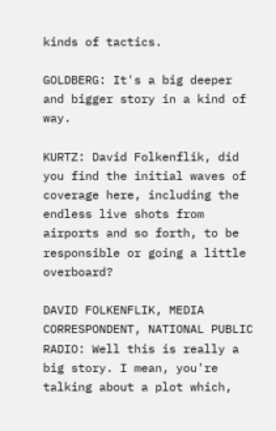kinds of tactics.

GOLDBERG: It's a big deeper and bigger story in a kind of way.

KURTZ: David Folkenflik, did you find the initial waves of coverage here, including the endless live shots from airports and so forth, to be responsible or going a little overboard?

DAVID FOLKENFLIK, MEDIA CORRESPONDENT, NATIONAL PUBLIC RADIO: Well this is really a big story. I mean, you're talking about a plot which,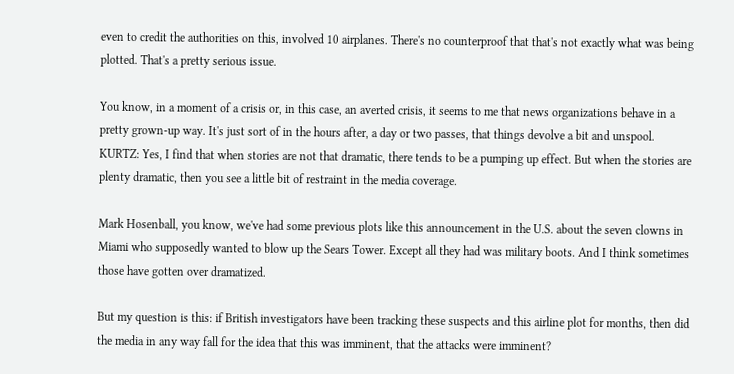even to credit the authorities on this, involved 10 airplanes. There's no counterproof that that's not exactly what was being plotted. That's a pretty serious issue.

You know, in a moment of a crisis or, in this case, an averted crisis, it seems to me that news organizations behave in a pretty grown-up way. It's just sort of in the hours after, a day or two passes, that things devolve a bit and unspool. KURTZ: Yes, I find that when stories are not that dramatic, there tends to be a pumping up effect. But when the stories are plenty dramatic, then you see a little bit of restraint in the media coverage.

Mark Hosenball, you know, we've had some previous plots like this announcement in the U.S. about the seven clowns in Miami who supposedly wanted to blow up the Sears Tower. Except all they had was military boots. And I think sometimes those have gotten over dramatized.

But my question is this: if British investigators have been tracking these suspects and this airline plot for months, then did the media in any way fall for the idea that this was imminent, that the attacks were imminent?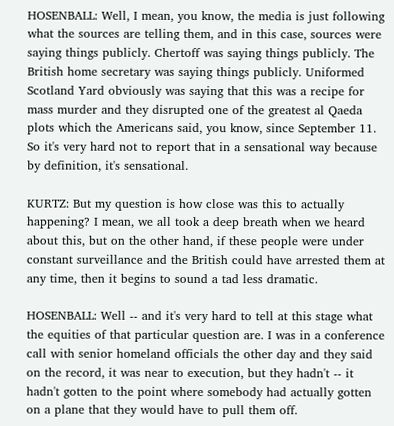HOSENBALL: Well, I mean, you know, the media is just following what the sources are telling them, and in this case, sources were saying things publicly. Chertoff was saying things publicly. The British home secretary was saying things publicly. Uniformed Scotland Yard obviously was saying that this was a recipe for mass murder and they disrupted one of the greatest al Qaeda plots which the Americans said, you know, since September 11. So it's very hard not to report that in a sensational way because by definition, it's sensational.

KURTZ: But my question is how close was this to actually happening? I mean, we all took a deep breath when we heard about this, but on the other hand, if these people were under constant surveillance and the British could have arrested them at any time, then it begins to sound a tad less dramatic.

HOSENBALL: Well -- and it's very hard to tell at this stage what the equities of that particular question are. I was in a conference call with senior homeland officials the other day and they said on the record, it was near to execution, but they hadn't -- it hadn't gotten to the point where somebody had actually gotten on a plane that they would have to pull them off.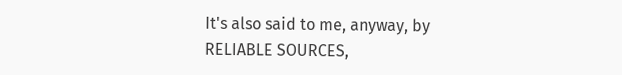It's also said to me, anyway, by RELIABLE SOURCES,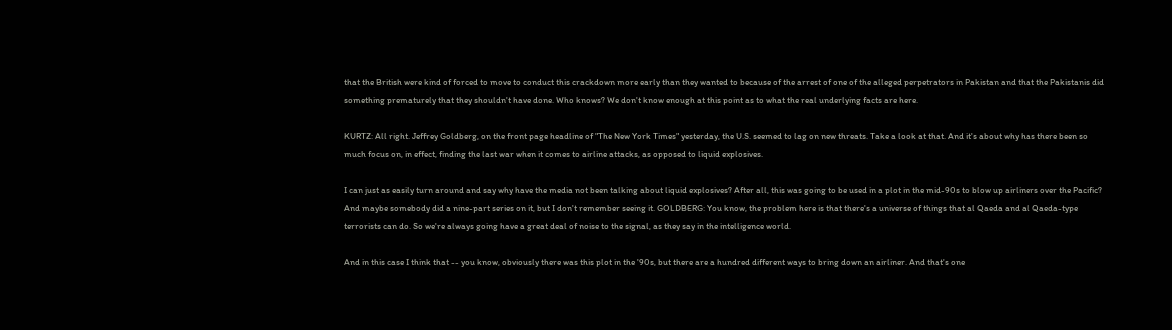that the British were kind of forced to move to conduct this crackdown more early than they wanted to because of the arrest of one of the alleged perpetrators in Pakistan and that the Pakistanis did something prematurely that they shouldn't have done. Who knows? We don't know enough at this point as to what the real underlying facts are here.

KURTZ: All right. Jeffrey Goldberg, on the front page headline of "The New York Times" yesterday, the U.S. seemed to lag on new threats. Take a look at that. And it's about why has there been so much focus on, in effect, finding the last war when it comes to airline attacks, as opposed to liquid explosives.

I can just as easily turn around and say why have the media not been talking about liquid explosives? After all, this was going to be used in a plot in the mid-90s to blow up airliners over the Pacific? And maybe somebody did a nine-part series on it, but I don't remember seeing it. GOLDBERG: You know, the problem here is that there's a universe of things that al Qaeda and al Qaeda-type terrorists can do. So we're always going have a great deal of noise to the signal, as they say in the intelligence world.

And in this case I think that -- you know, obviously there was this plot in the '90s, but there are a hundred different ways to bring down an airliner. And that's one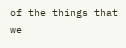of the things that we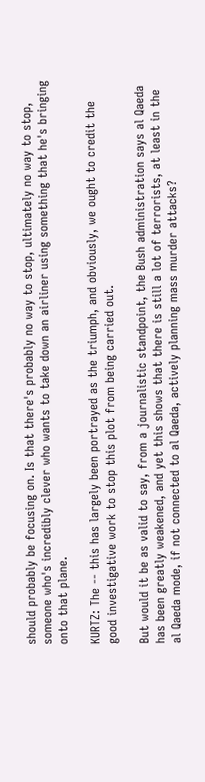should probably be focusing on. Is that there's probably no way to stop, ultimately no way to stop, someone who's incredibly clever who wants to take down an airliner using something that he's bringing onto that plane.

KURTZ: The -- this has largely been portrayed as the triumph, and obviously, we ought to credit the good investigative work to stop this plot from being carried out.

But would it be as valid to say, from a journalistic standpoint, the Bush administration says al Qaeda has been greatly weakened, and yet this shows that there is still a lot of terrorists, at least in the al Qaeda mode, if not connected to al Qaeda, actively planning mass murder attacks?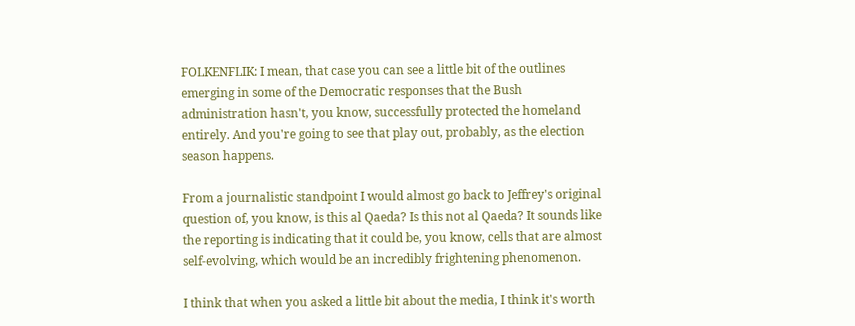FOLKENFLIK: I mean, that case you can see a little bit of the outlines emerging in some of the Democratic responses that the Bush administration hasn't, you know, successfully protected the homeland entirely. And you're going to see that play out, probably, as the election season happens.

From a journalistic standpoint I would almost go back to Jeffrey's original question of, you know, is this al Qaeda? Is this not al Qaeda? It sounds like the reporting is indicating that it could be, you know, cells that are almost self-evolving, which would be an incredibly frightening phenomenon.

I think that when you asked a little bit about the media, I think it's worth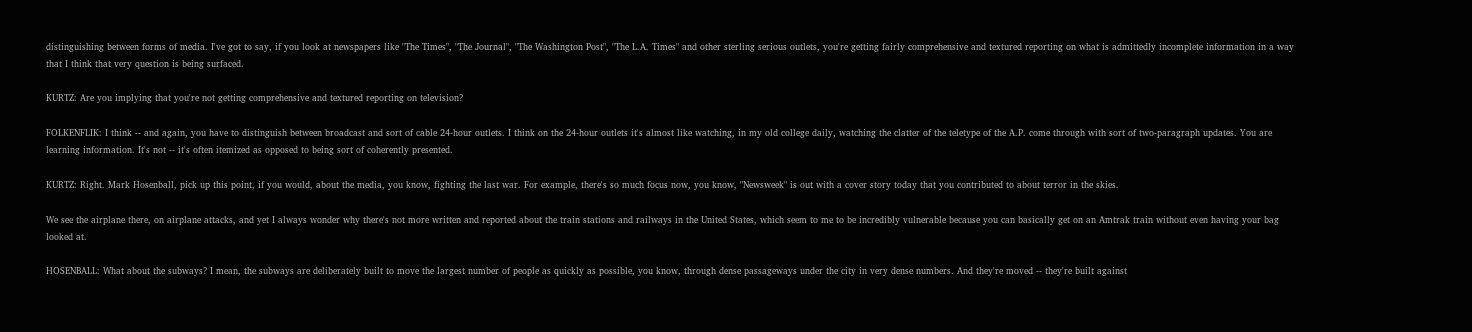distinguishing between forms of media. I've got to say, if you look at newspapers like "The Times", "The Journal", "The Washington Post", "The L.A. Times" and other sterling serious outlets, you're getting fairly comprehensive and textured reporting on what is admittedly incomplete information in a way that I think that very question is being surfaced.

KURTZ: Are you implying that you're not getting comprehensive and textured reporting on television?

FOLKENFLIK: I think -- and again, you have to distinguish between broadcast and sort of cable 24-hour outlets. I think on the 24-hour outlets it's almost like watching, in my old college daily, watching the clatter of the teletype of the A.P. come through with sort of two-paragraph updates. You are learning information. It's not -- it's often itemized as opposed to being sort of coherently presented.

KURTZ: Right. Mark Hosenball, pick up this point, if you would, about the media, you know, fighting the last war. For example, there's so much focus now, you know, "Newsweek" is out with a cover story today that you contributed to about terror in the skies.

We see the airplane there, on airplane attacks, and yet I always wonder why there's not more written and reported about the train stations and railways in the United States, which seem to me to be incredibly vulnerable because you can basically get on an Amtrak train without even having your bag looked at.

HOSENBALL: What about the subways? I mean, the subways are deliberately built to move the largest number of people as quickly as possible, you know, through dense passageways under the city in very dense numbers. And they're moved -- they're built against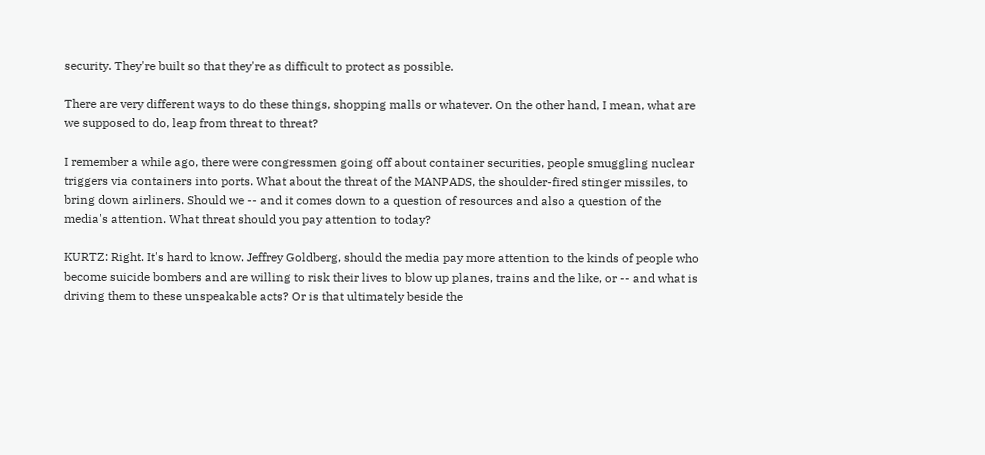security. They're built so that they're as difficult to protect as possible.

There are very different ways to do these things, shopping malls or whatever. On the other hand, I mean, what are we supposed to do, leap from threat to threat?

I remember a while ago, there were congressmen going off about container securities, people smuggling nuclear triggers via containers into ports. What about the threat of the MANPADS, the shoulder-fired stinger missiles, to bring down airliners. Should we -- and it comes down to a question of resources and also a question of the media's attention. What threat should you pay attention to today?

KURTZ: Right. It's hard to know. Jeffrey Goldberg, should the media pay more attention to the kinds of people who become suicide bombers and are willing to risk their lives to blow up planes, trains and the like, or -- and what is driving them to these unspeakable acts? Or is that ultimately beside the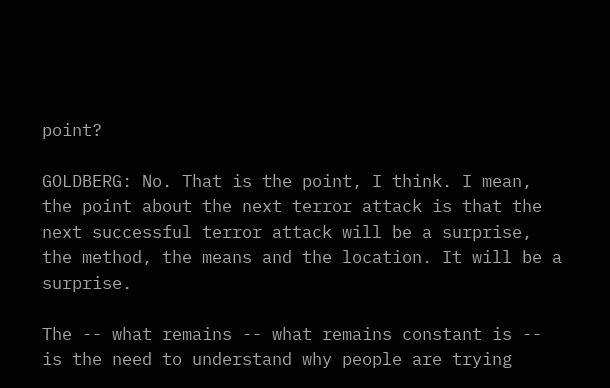point?

GOLDBERG: No. That is the point, I think. I mean, the point about the next terror attack is that the next successful terror attack will be a surprise, the method, the means and the location. It will be a surprise.

The -- what remains -- what remains constant is -- is the need to understand why people are trying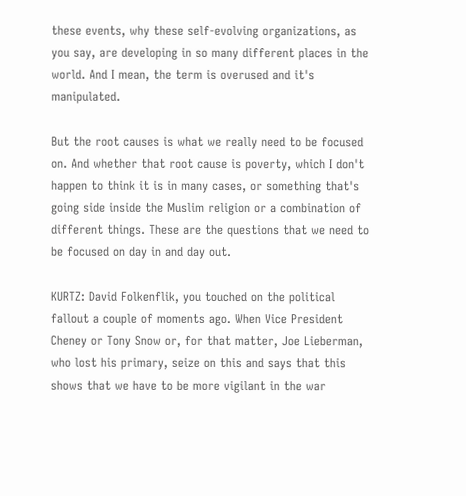these events, why these self-evolving organizations, as you say, are developing in so many different places in the world. And I mean, the term is overused and it's manipulated.

But the root causes is what we really need to be focused on. And whether that root cause is poverty, which I don't happen to think it is in many cases, or something that's going side inside the Muslim religion or a combination of different things. These are the questions that we need to be focused on day in and day out.

KURTZ: David Folkenflik, you touched on the political fallout a couple of moments ago. When Vice President Cheney or Tony Snow or, for that matter, Joe Lieberman, who lost his primary, seize on this and says that this shows that we have to be more vigilant in the war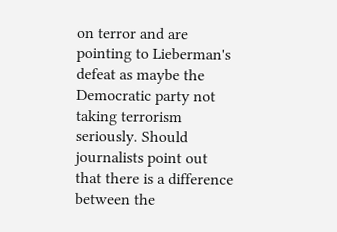on terror and are pointing to Lieberman's defeat as maybe the Democratic party not taking terrorism seriously. Should journalists point out that there is a difference between the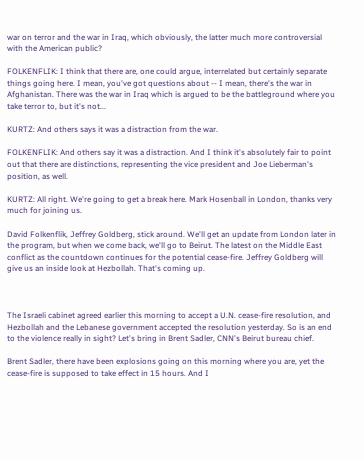war on terror and the war in Iraq, which obviously, the latter much more controversial with the American public?

FOLKENFLIK: I think that there are, one could argue, interrelated but certainly separate things going here. I mean, you've got questions about -- I mean, there's the war in Afghanistan. There was the war in Iraq which is argued to be the battleground where you take terror to, but it's not...

KURTZ: And others says it was a distraction from the war.

FOLKENFLIK: And others say it was a distraction. And I think it's absolutely fair to point out that there are distinctions, representing the vice president and Joe Lieberman's position, as well.

KURTZ: All right. We're going to get a break here. Mark Hosenball in London, thanks very much for joining us.

David Folkenflik, Jeffrey Goldberg, stick around. We'll get an update from London later in the program, but when we come back, we'll go to Beirut. The latest on the Middle East conflict as the countdown continues for the potential cease-fire. Jeffrey Goldberg will give us an inside look at Hezbollah. That's coming up.



The Israeli cabinet agreed earlier this morning to accept a U.N. cease-fire resolution, and Hezbollah and the Lebanese government accepted the resolution yesterday. So is an end to the violence really in sight? Let's bring in Brent Sadler, CNN's Beirut bureau chief.

Brent Sadler, there have been explosions going on this morning where you are, yet the cease-fire is supposed to take effect in 15 hours. And I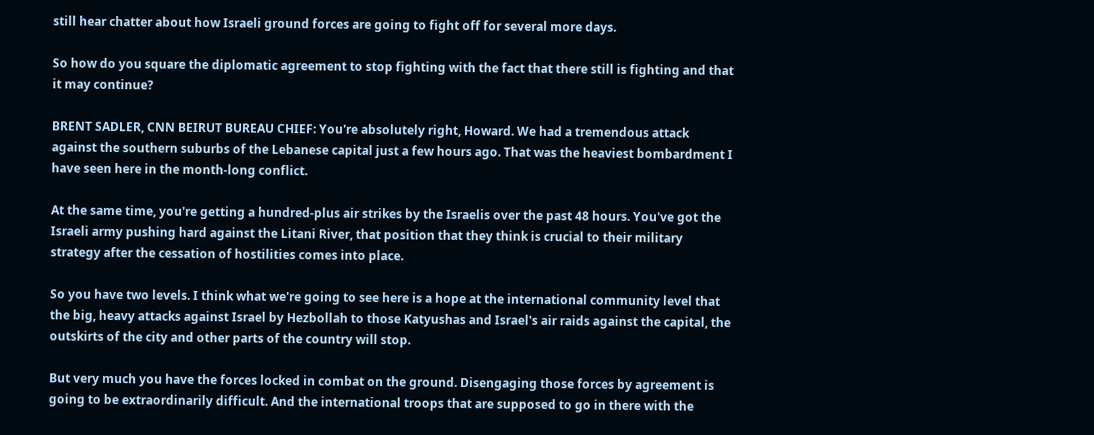still hear chatter about how Israeli ground forces are going to fight off for several more days.

So how do you square the diplomatic agreement to stop fighting with the fact that there still is fighting and that it may continue?

BRENT SADLER, CNN BEIRUT BUREAU CHIEF: You're absolutely right, Howard. We had a tremendous attack against the southern suburbs of the Lebanese capital just a few hours ago. That was the heaviest bombardment I have seen here in the month-long conflict.

At the same time, you're getting a hundred-plus air strikes by the Israelis over the past 48 hours. You've got the Israeli army pushing hard against the Litani River, that position that they think is crucial to their military strategy after the cessation of hostilities comes into place.

So you have two levels. I think what we're going to see here is a hope at the international community level that the big, heavy attacks against Israel by Hezbollah to those Katyushas and Israel's air raids against the capital, the outskirts of the city and other parts of the country will stop.

But very much you have the forces locked in combat on the ground. Disengaging those forces by agreement is going to be extraordinarily difficult. And the international troops that are supposed to go in there with the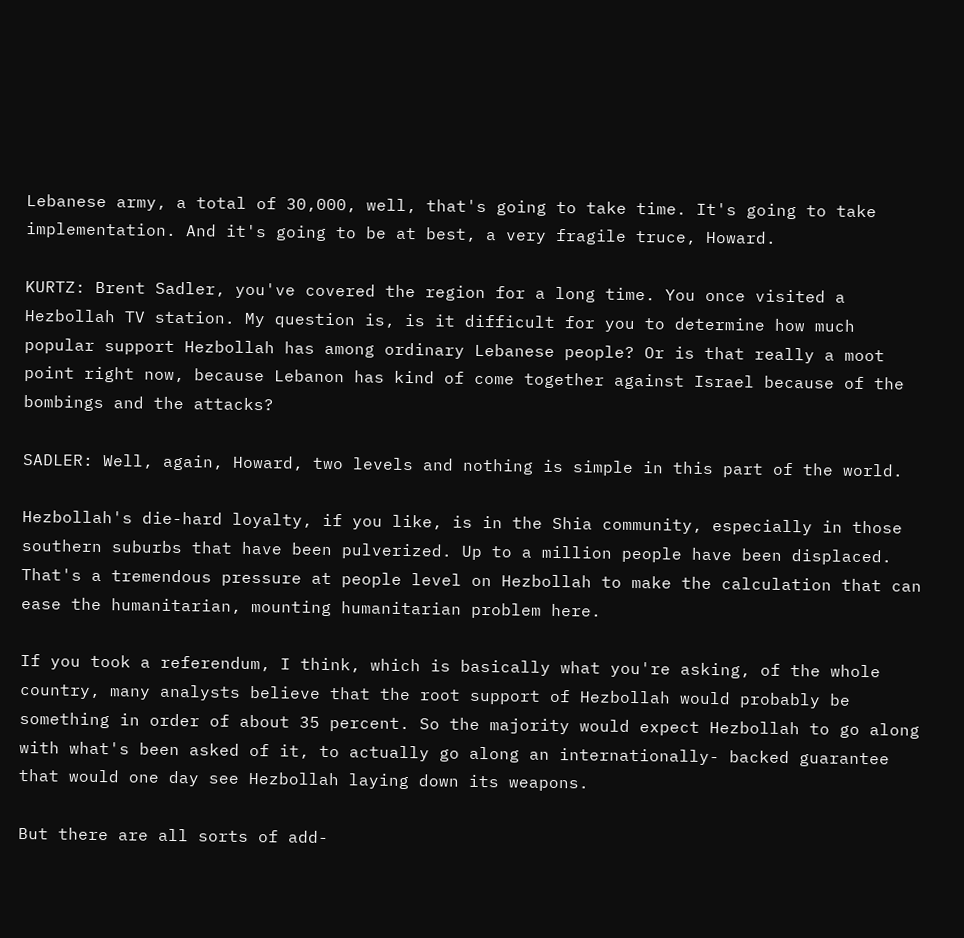Lebanese army, a total of 30,000, well, that's going to take time. It's going to take implementation. And it's going to be at best, a very fragile truce, Howard.

KURTZ: Brent Sadler, you've covered the region for a long time. You once visited a Hezbollah TV station. My question is, is it difficult for you to determine how much popular support Hezbollah has among ordinary Lebanese people? Or is that really a moot point right now, because Lebanon has kind of come together against Israel because of the bombings and the attacks?

SADLER: Well, again, Howard, two levels and nothing is simple in this part of the world.

Hezbollah's die-hard loyalty, if you like, is in the Shia community, especially in those southern suburbs that have been pulverized. Up to a million people have been displaced. That's a tremendous pressure at people level on Hezbollah to make the calculation that can ease the humanitarian, mounting humanitarian problem here.

If you took a referendum, I think, which is basically what you're asking, of the whole country, many analysts believe that the root support of Hezbollah would probably be something in order of about 35 percent. So the majority would expect Hezbollah to go along with what's been asked of it, to actually go along an internationally- backed guarantee that would one day see Hezbollah laying down its weapons.

But there are all sorts of add-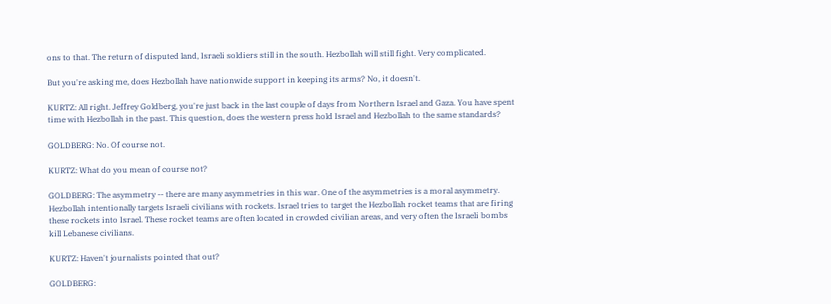ons to that. The return of disputed land, Israeli soldiers still in the south. Hezbollah will still fight. Very complicated.

But you're asking me, does Hezbollah have nationwide support in keeping its arms? No, it doesn't.

KURTZ: All right. Jeffrey Goldberg, you're just back in the last couple of days from Northern Israel and Gaza. You have spent time with Hezbollah in the past. This question, does the western press hold Israel and Hezbollah to the same standards?

GOLDBERG: No. Of course not.

KURTZ: What do you mean of course not?

GOLDBERG: The asymmetry -- there are many asymmetries in this war. One of the asymmetries is a moral asymmetry. Hezbollah intentionally targets Israeli civilians with rockets. Israel tries to target the Hezbollah rocket teams that are firing these rockets into Israel. These rocket teams are often located in crowded civilian areas, and very often the Israeli bombs kill Lebanese civilians.

KURTZ: Haven't journalists pointed that out?

GOLDBERG: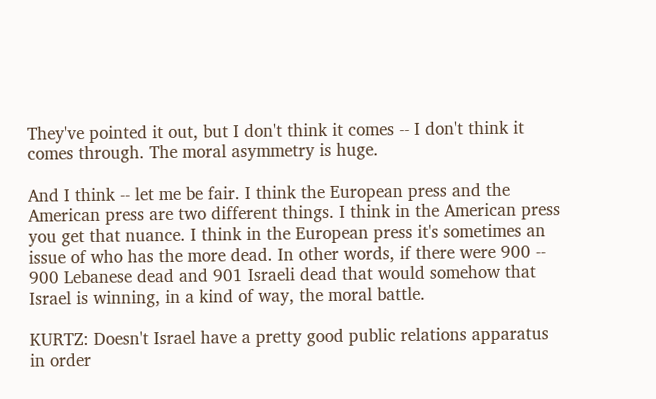They've pointed it out, but I don't think it comes -- I don't think it comes through. The moral asymmetry is huge.

And I think -- let me be fair. I think the European press and the American press are two different things. I think in the American press you get that nuance. I think in the European press it's sometimes an issue of who has the more dead. In other words, if there were 900 -- 900 Lebanese dead and 901 Israeli dead that would somehow that Israel is winning, in a kind of way, the moral battle.

KURTZ: Doesn't Israel have a pretty good public relations apparatus in order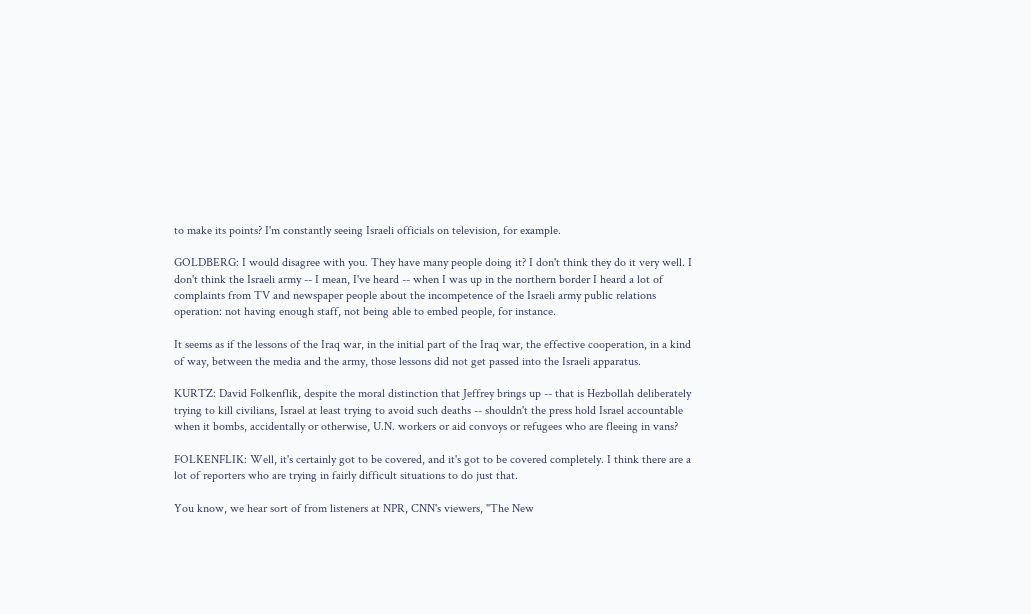to make its points? I'm constantly seeing Israeli officials on television, for example.

GOLDBERG: I would disagree with you. They have many people doing it? I don't think they do it very well. I don't think the Israeli army -- I mean, I've heard -- when I was up in the northern border I heard a lot of complaints from TV and newspaper people about the incompetence of the Israeli army public relations operation: not having enough staff, not being able to embed people, for instance.

It seems as if the lessons of the Iraq war, in the initial part of the Iraq war, the effective cooperation, in a kind of way, between the media and the army, those lessons did not get passed into the Israeli apparatus.

KURTZ: David Folkenflik, despite the moral distinction that Jeffrey brings up -- that is Hezbollah deliberately trying to kill civilians, Israel at least trying to avoid such deaths -- shouldn't the press hold Israel accountable when it bombs, accidentally or otherwise, U.N. workers or aid convoys or refugees who are fleeing in vans?

FOLKENFLIK: Well, it's certainly got to be covered, and it's got to be covered completely. I think there are a lot of reporters who are trying in fairly difficult situations to do just that.

You know, we hear sort of from listeners at NPR, CNN's viewers, "The New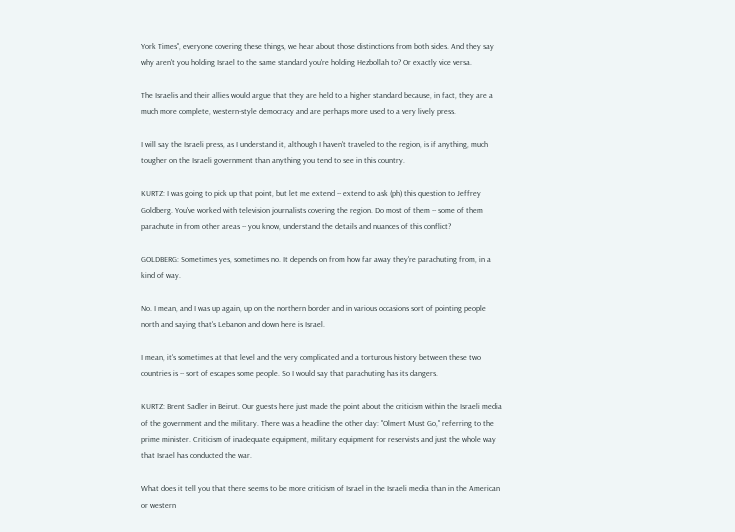York Times", everyone covering these things, we hear about those distinctions from both sides. And they say why aren't you holding Israel to the same standard you're holding Hezbollah to? Or exactly vice versa.

The Israelis and their allies would argue that they are held to a higher standard because, in fact, they are a much more complete, western-style democracy and are perhaps more used to a very lively press.

I will say the Israeli press, as I understand it, although I haven't traveled to the region, is if anything, much tougher on the Israeli government than anything you tend to see in this country.

KURTZ: I was going to pick up that point, but let me extend -- extend to ask (ph) this question to Jeffrey Goldberg. You've worked with television journalists covering the region. Do most of them -- some of them parachute in from other areas -- you know, understand the details and nuances of this conflict?

GOLDBERG: Sometimes yes, sometimes no. It depends on from how far away they're parachuting from, in a kind of way.

No. I mean, and I was up again, up on the northern border and in various occasions sort of pointing people north and saying that's Lebanon and down here is Israel.

I mean, it's sometimes at that level and the very complicated and a torturous history between these two countries is -- sort of escapes some people. So I would say that parachuting has its dangers.

KURTZ: Brent Sadler in Beirut. Our guests here just made the point about the criticism within the Israeli media of the government and the military. There was a headline the other day: "Olmert Must Go," referring to the prime minister. Criticism of inadequate equipment, military equipment for reservists and just the whole way that Israel has conducted the war.

What does it tell you that there seems to be more criticism of Israel in the Israeli media than in the American or western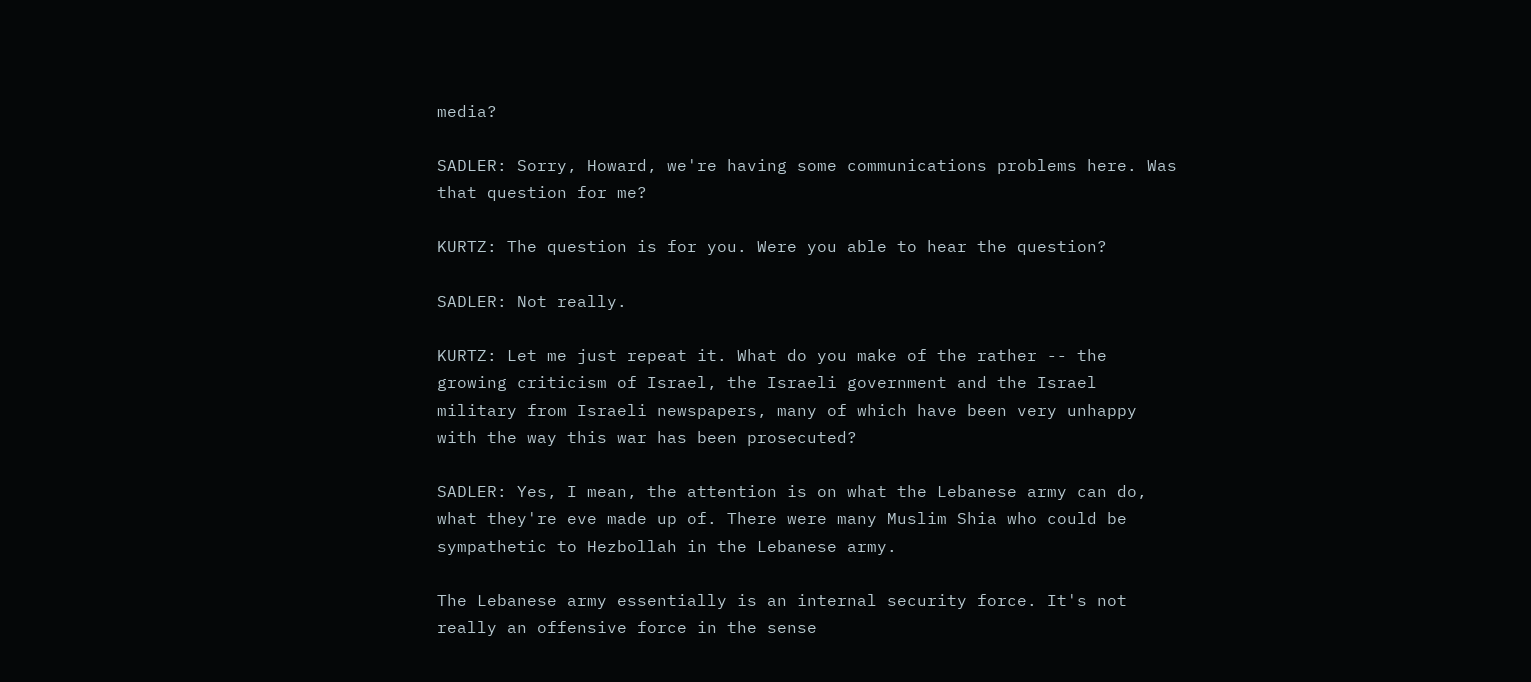media?

SADLER: Sorry, Howard, we're having some communications problems here. Was that question for me?

KURTZ: The question is for you. Were you able to hear the question?

SADLER: Not really.

KURTZ: Let me just repeat it. What do you make of the rather -- the growing criticism of Israel, the Israeli government and the Israel military from Israeli newspapers, many of which have been very unhappy with the way this war has been prosecuted?

SADLER: Yes, I mean, the attention is on what the Lebanese army can do, what they're eve made up of. There were many Muslim Shia who could be sympathetic to Hezbollah in the Lebanese army.

The Lebanese army essentially is an internal security force. It's not really an offensive force in the sense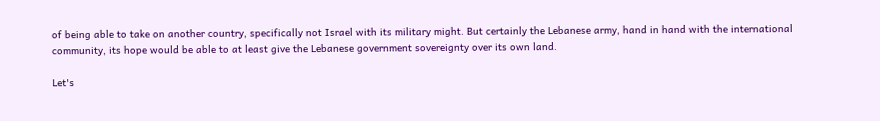of being able to take on another country, specifically not Israel with its military might. But certainly the Lebanese army, hand in hand with the international community, its hope would be able to at least give the Lebanese government sovereignty over its own land.

Let's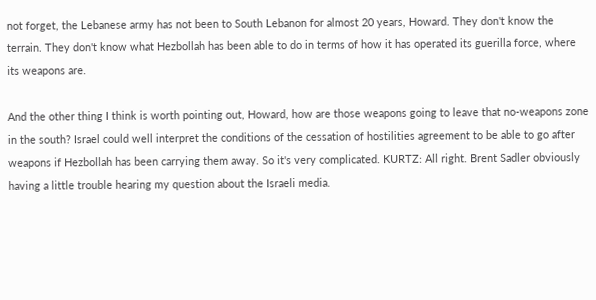not forget, the Lebanese army has not been to South Lebanon for almost 20 years, Howard. They don't know the terrain. They don't know what Hezbollah has been able to do in terms of how it has operated its guerilla force, where its weapons are.

And the other thing I think is worth pointing out, Howard, how are those weapons going to leave that no-weapons zone in the south? Israel could well interpret the conditions of the cessation of hostilities agreement to be able to go after weapons if Hezbollah has been carrying them away. So it's very complicated. KURTZ: All right. Brent Sadler obviously having a little trouble hearing my question about the Israeli media.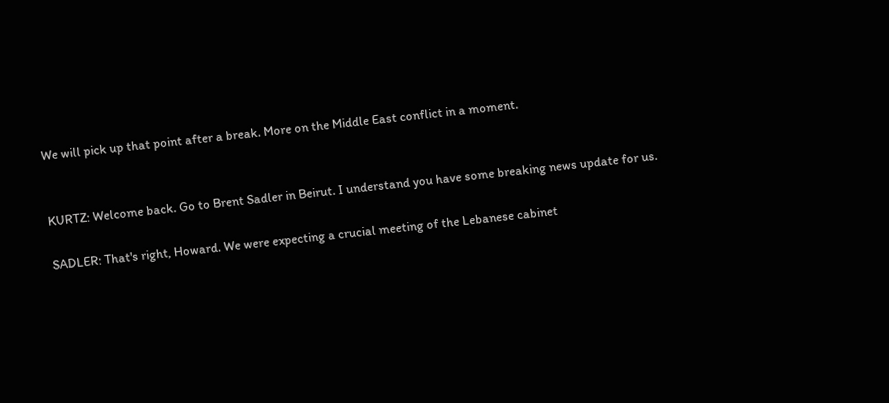We will pick up that point after a break. More on the Middle East conflict in a moment.


KURTZ: Welcome back. Go to Brent Sadler in Beirut. I understand you have some breaking news update for us.

SADLER: That's right, Howard. We were expecting a crucial meeting of the Lebanese cabinet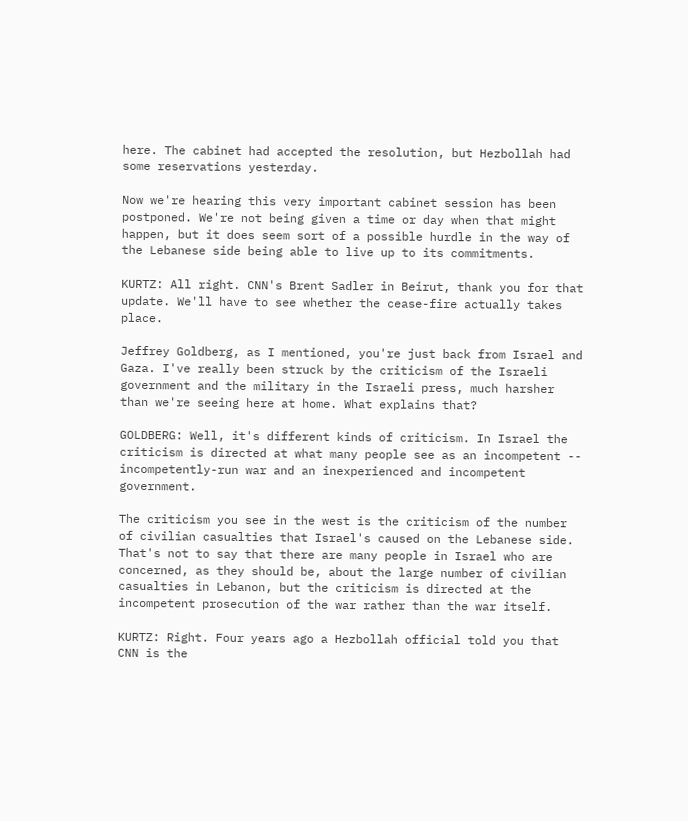here. The cabinet had accepted the resolution, but Hezbollah had some reservations yesterday.

Now we're hearing this very important cabinet session has been postponed. We're not being given a time or day when that might happen, but it does seem sort of a possible hurdle in the way of the Lebanese side being able to live up to its commitments.

KURTZ: All right. CNN's Brent Sadler in Beirut, thank you for that update. We'll have to see whether the cease-fire actually takes place.

Jeffrey Goldberg, as I mentioned, you're just back from Israel and Gaza. I've really been struck by the criticism of the Israeli government and the military in the Israeli press, much harsher than we're seeing here at home. What explains that?

GOLDBERG: Well, it's different kinds of criticism. In Israel the criticism is directed at what many people see as an incompetent -- incompetently-run war and an inexperienced and incompetent government.

The criticism you see in the west is the criticism of the number of civilian casualties that Israel's caused on the Lebanese side. That's not to say that there are many people in Israel who are concerned, as they should be, about the large number of civilian casualties in Lebanon, but the criticism is directed at the incompetent prosecution of the war rather than the war itself.

KURTZ: Right. Four years ago a Hezbollah official told you that CNN is the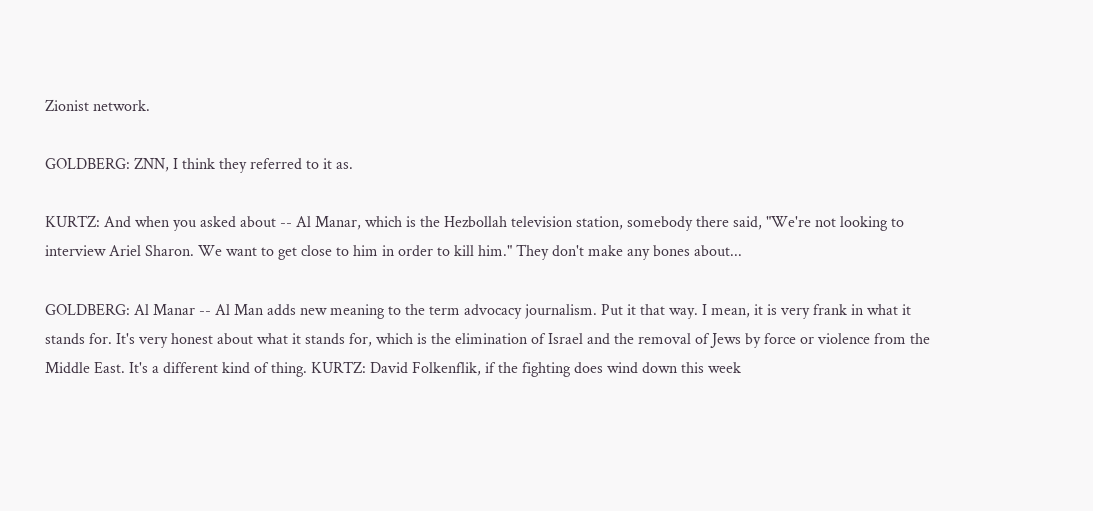Zionist network.

GOLDBERG: ZNN, I think they referred to it as.

KURTZ: And when you asked about -- Al Manar, which is the Hezbollah television station, somebody there said, "We're not looking to interview Ariel Sharon. We want to get close to him in order to kill him." They don't make any bones about...

GOLDBERG: Al Manar -- Al Man adds new meaning to the term advocacy journalism. Put it that way. I mean, it is very frank in what it stands for. It's very honest about what it stands for, which is the elimination of Israel and the removal of Jews by force or violence from the Middle East. It's a different kind of thing. KURTZ: David Folkenflik, if the fighting does wind down this week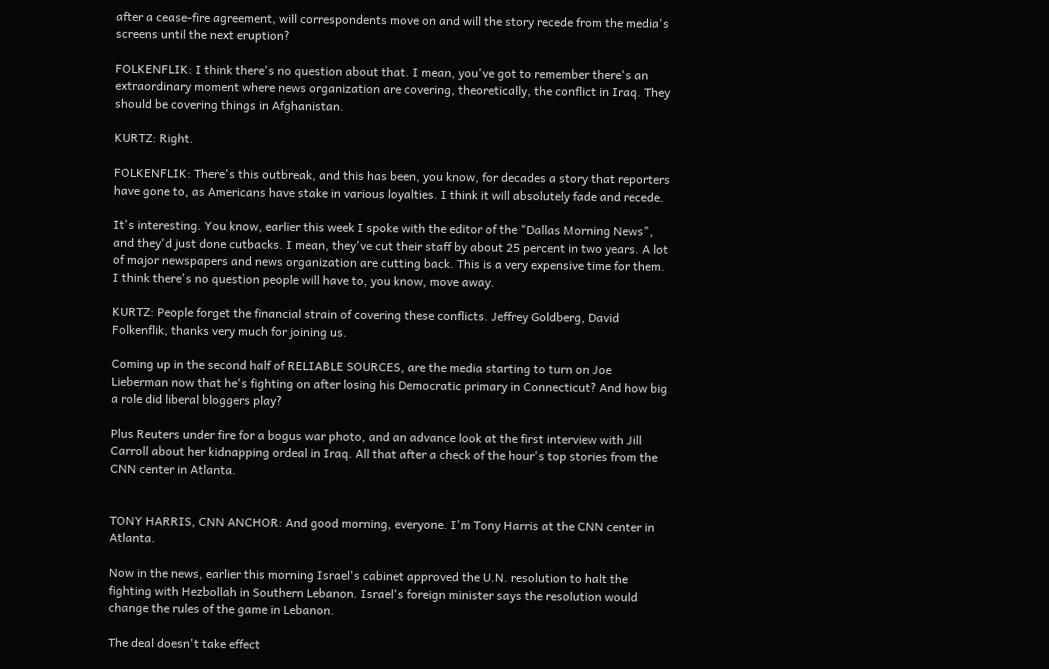after a cease-fire agreement, will correspondents move on and will the story recede from the media's screens until the next eruption?

FOLKENFLIK: I think there's no question about that. I mean, you've got to remember there's an extraordinary moment where news organization are covering, theoretically, the conflict in Iraq. They should be covering things in Afghanistan.

KURTZ: Right.

FOLKENFLIK: There's this outbreak, and this has been, you know, for decades a story that reporters have gone to, as Americans have stake in various loyalties. I think it will absolutely fade and recede.

It's interesting. You know, earlier this week I spoke with the editor of the "Dallas Morning News", and they'd just done cutbacks. I mean, they've cut their staff by about 25 percent in two years. A lot of major newspapers and news organization are cutting back. This is a very expensive time for them. I think there's no question people will have to, you know, move away.

KURTZ: People forget the financial strain of covering these conflicts. Jeffrey Goldberg, David Folkenflik, thanks very much for joining us.

Coming up in the second half of RELIABLE SOURCES, are the media starting to turn on Joe Lieberman now that he's fighting on after losing his Democratic primary in Connecticut? And how big a role did liberal bloggers play?

Plus Reuters under fire for a bogus war photo, and an advance look at the first interview with Jill Carroll about her kidnapping ordeal in Iraq. All that after a check of the hour's top stories from the CNN center in Atlanta.


TONY HARRIS, CNN ANCHOR: And good morning, everyone. I'm Tony Harris at the CNN center in Atlanta.

Now in the news, earlier this morning Israel's cabinet approved the U.N. resolution to halt the fighting with Hezbollah in Southern Lebanon. Israel's foreign minister says the resolution would change the rules of the game in Lebanon.

The deal doesn't take effect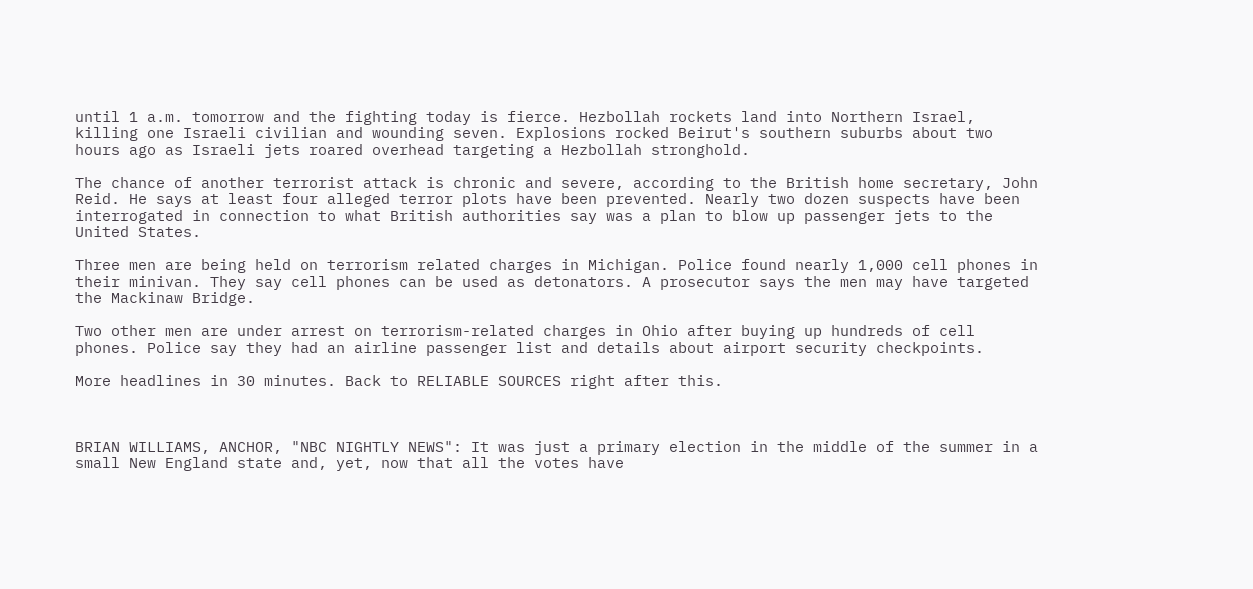until 1 a.m. tomorrow and the fighting today is fierce. Hezbollah rockets land into Northern Israel, killing one Israeli civilian and wounding seven. Explosions rocked Beirut's southern suburbs about two hours ago as Israeli jets roared overhead targeting a Hezbollah stronghold.

The chance of another terrorist attack is chronic and severe, according to the British home secretary, John Reid. He says at least four alleged terror plots have been prevented. Nearly two dozen suspects have been interrogated in connection to what British authorities say was a plan to blow up passenger jets to the United States.

Three men are being held on terrorism related charges in Michigan. Police found nearly 1,000 cell phones in their minivan. They say cell phones can be used as detonators. A prosecutor says the men may have targeted the Mackinaw Bridge.

Two other men are under arrest on terrorism-related charges in Ohio after buying up hundreds of cell phones. Police say they had an airline passenger list and details about airport security checkpoints.

More headlines in 30 minutes. Back to RELIABLE SOURCES right after this.



BRIAN WILLIAMS, ANCHOR, "NBC NIGHTLY NEWS": It was just a primary election in the middle of the summer in a small New England state and, yet, now that all the votes have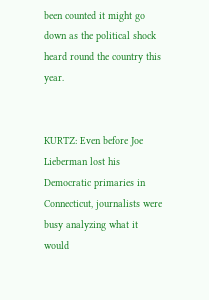been counted it might go down as the political shock heard round the country this year.


KURTZ: Even before Joe Lieberman lost his Democratic primaries in Connecticut, journalists were busy analyzing what it would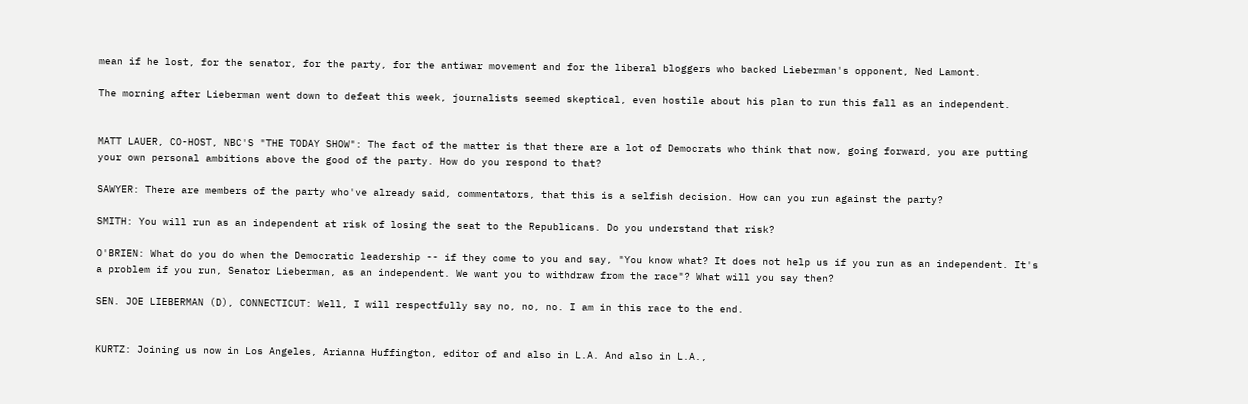mean if he lost, for the senator, for the party, for the antiwar movement and for the liberal bloggers who backed Lieberman's opponent, Ned Lamont.

The morning after Lieberman went down to defeat this week, journalists seemed skeptical, even hostile about his plan to run this fall as an independent.


MATT LAUER, CO-HOST, NBC'S "THE TODAY SHOW": The fact of the matter is that there are a lot of Democrats who think that now, going forward, you are putting your own personal ambitions above the good of the party. How do you respond to that?

SAWYER: There are members of the party who've already said, commentators, that this is a selfish decision. How can you run against the party?

SMITH: You will run as an independent at risk of losing the seat to the Republicans. Do you understand that risk?

O'BRIEN: What do you do when the Democratic leadership -- if they come to you and say, "You know what? It does not help us if you run as an independent. It's a problem if you run, Senator Lieberman, as an independent. We want you to withdraw from the race"? What will you say then?

SEN. JOE LIEBERMAN (D), CONNECTICUT: Well, I will respectfully say no, no, no. I am in this race to the end.


KURTZ: Joining us now in Los Angeles, Arianna Huffington, editor of and also in L.A. And also in L.A.,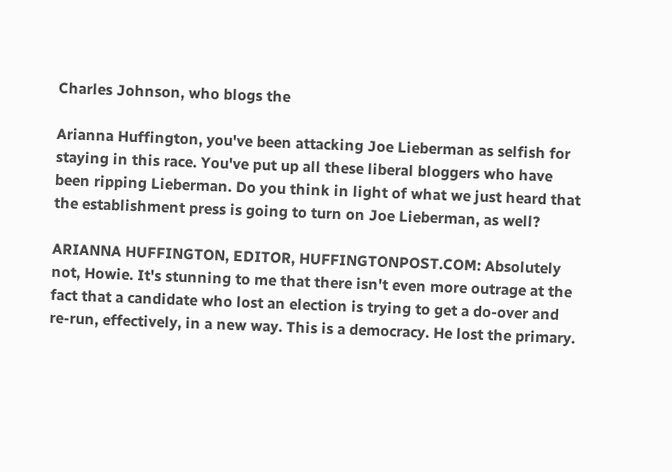Charles Johnson, who blogs the

Arianna Huffington, you've been attacking Joe Lieberman as selfish for staying in this race. You've put up all these liberal bloggers who have been ripping Lieberman. Do you think in light of what we just heard that the establishment press is going to turn on Joe Lieberman, as well?

ARIANNA HUFFINGTON, EDITOR, HUFFINGTONPOST.COM: Absolutely not, Howie. It's stunning to me that there isn't even more outrage at the fact that a candidate who lost an election is trying to get a do-over and re-run, effectively, in a new way. This is a democracy. He lost the primary.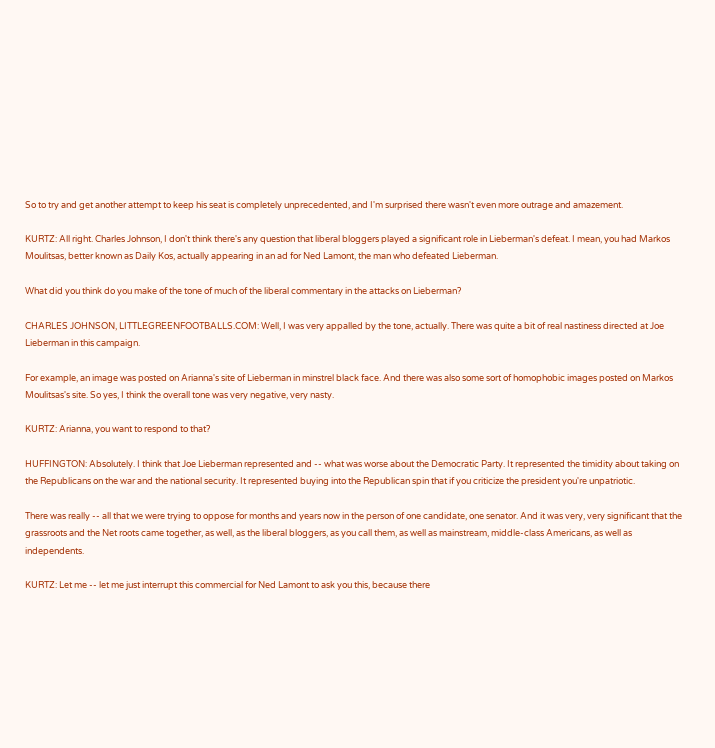So to try and get another attempt to keep his seat is completely unprecedented, and I'm surprised there wasn't even more outrage and amazement.

KURTZ: All right. Charles Johnson, I don't think there's any question that liberal bloggers played a significant role in Lieberman's defeat. I mean, you had Markos Moulitsas, better known as Daily Kos, actually appearing in an ad for Ned Lamont, the man who defeated Lieberman.

What did you think do you make of the tone of much of the liberal commentary in the attacks on Lieberman?

CHARLES JOHNSON, LITTLEGREENFOOTBALLS.COM: Well, I was very appalled by the tone, actually. There was quite a bit of real nastiness directed at Joe Lieberman in this campaign.

For example, an image was posted on Arianna's site of Lieberman in minstrel black face. And there was also some sort of homophobic images posted on Markos Moulitsas's site. So yes, I think the overall tone was very negative, very nasty.

KURTZ: Arianna, you want to respond to that?

HUFFINGTON: Absolutely. I think that Joe Lieberman represented and -- what was worse about the Democratic Party. It represented the timidity about taking on the Republicans on the war and the national security. It represented buying into the Republican spin that if you criticize the president you're unpatriotic.

There was really -- all that we were trying to oppose for months and years now in the person of one candidate, one senator. And it was very, very significant that the grassroots and the Net roots came together, as well, as the liberal bloggers, as you call them, as well as mainstream, middle-class Americans, as well as independents.

KURTZ: Let me -- let me just interrupt this commercial for Ned Lamont to ask you this, because there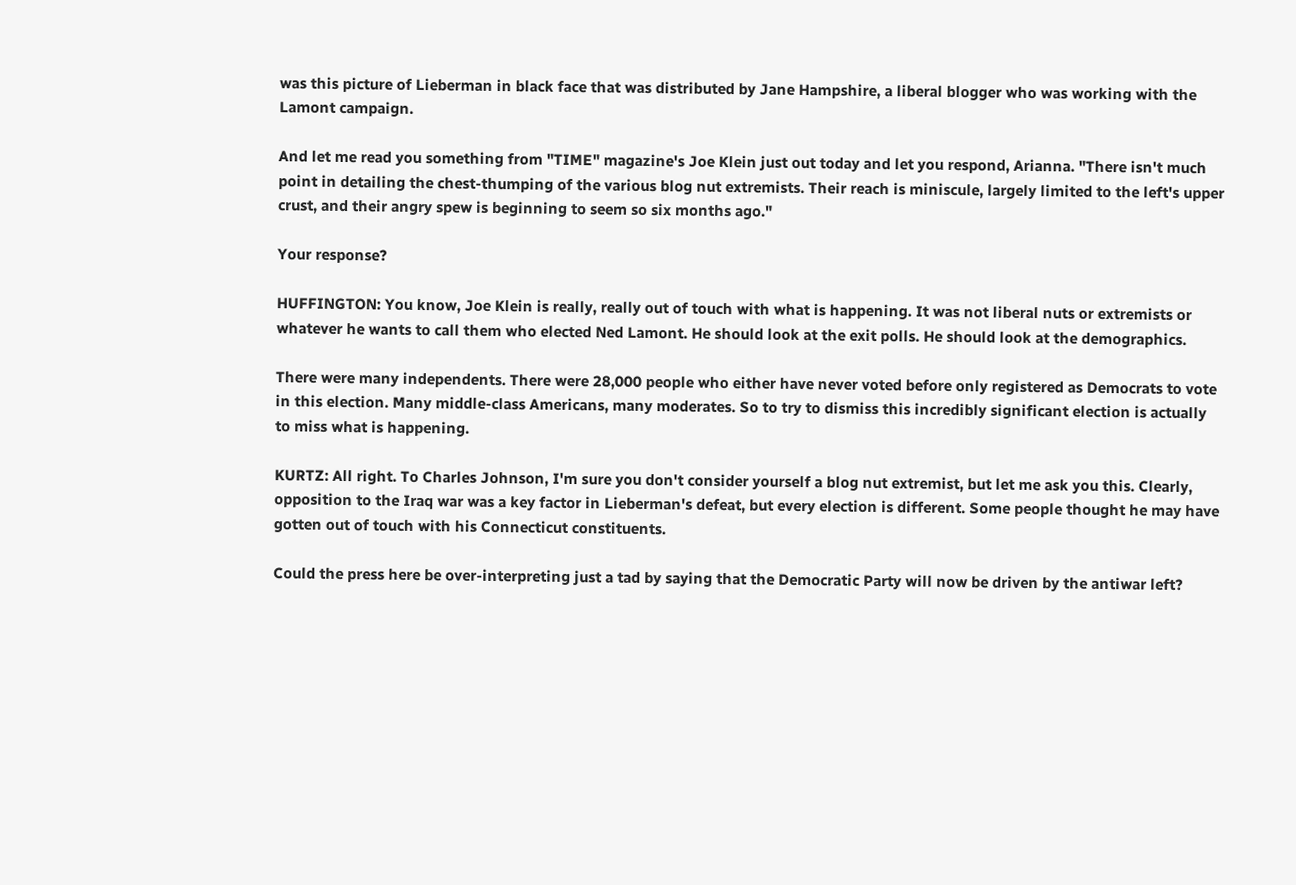was this picture of Lieberman in black face that was distributed by Jane Hampshire, a liberal blogger who was working with the Lamont campaign.

And let me read you something from "TIME" magazine's Joe Klein just out today and let you respond, Arianna. "There isn't much point in detailing the chest-thumping of the various blog nut extremists. Their reach is miniscule, largely limited to the left's upper crust, and their angry spew is beginning to seem so six months ago."

Your response?

HUFFINGTON: You know, Joe Klein is really, really out of touch with what is happening. It was not liberal nuts or extremists or whatever he wants to call them who elected Ned Lamont. He should look at the exit polls. He should look at the demographics.

There were many independents. There were 28,000 people who either have never voted before only registered as Democrats to vote in this election. Many middle-class Americans, many moderates. So to try to dismiss this incredibly significant election is actually to miss what is happening.

KURTZ: All right. To Charles Johnson, I'm sure you don't consider yourself a blog nut extremist, but let me ask you this. Clearly, opposition to the Iraq war was a key factor in Lieberman's defeat, but every election is different. Some people thought he may have gotten out of touch with his Connecticut constituents.

Could the press here be over-interpreting just a tad by saying that the Democratic Party will now be driven by the antiwar left?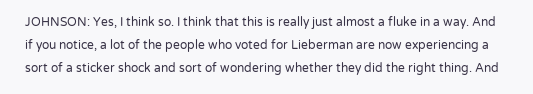JOHNSON: Yes, I think so. I think that this is really just almost a fluke in a way. And if you notice, a lot of the people who voted for Lieberman are now experiencing a sort of a sticker shock and sort of wondering whether they did the right thing. And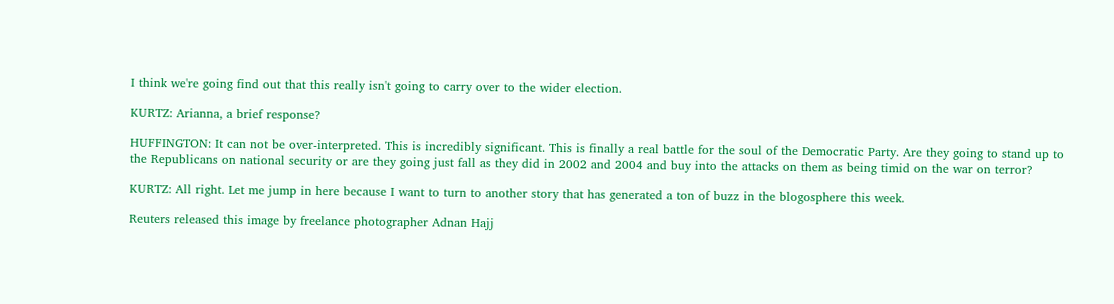I think we're going find out that this really isn't going to carry over to the wider election.

KURTZ: Arianna, a brief response?

HUFFINGTON: It can not be over-interpreted. This is incredibly significant. This is finally a real battle for the soul of the Democratic Party. Are they going to stand up to the Republicans on national security or are they going just fall as they did in 2002 and 2004 and buy into the attacks on them as being timid on the war on terror?

KURTZ: All right. Let me jump in here because I want to turn to another story that has generated a ton of buzz in the blogosphere this week.

Reuters released this image by freelance photographer Adnan Hajj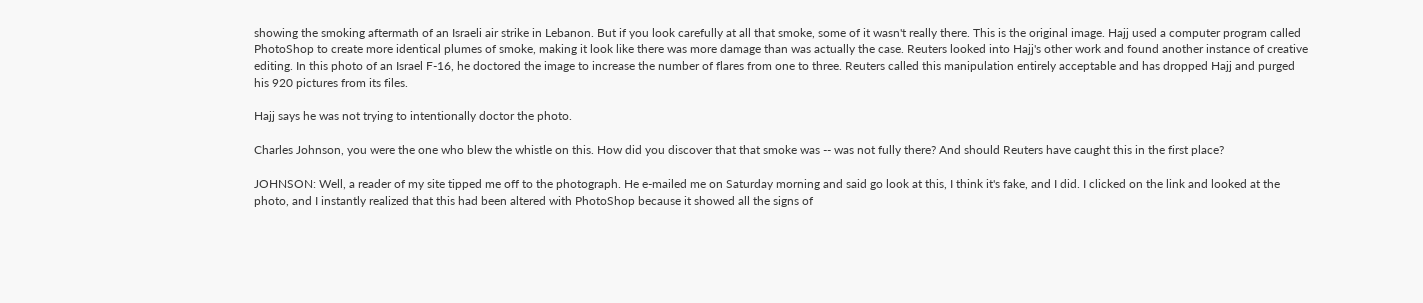showing the smoking aftermath of an Israeli air strike in Lebanon. But if you look carefully at all that smoke, some of it wasn't really there. This is the original image. Hajj used a computer program called PhotoShop to create more identical plumes of smoke, making it look like there was more damage than was actually the case. Reuters looked into Hajj's other work and found another instance of creative editing. In this photo of an Israel F-16, he doctored the image to increase the number of flares from one to three. Reuters called this manipulation entirely acceptable and has dropped Hajj and purged his 920 pictures from its files.

Hajj says he was not trying to intentionally doctor the photo.

Charles Johnson, you were the one who blew the whistle on this. How did you discover that that smoke was -- was not fully there? And should Reuters have caught this in the first place?

JOHNSON: Well, a reader of my site tipped me off to the photograph. He e-mailed me on Saturday morning and said go look at this, I think it's fake, and I did. I clicked on the link and looked at the photo, and I instantly realized that this had been altered with PhotoShop because it showed all the signs of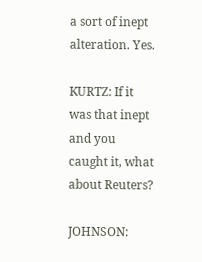a sort of inept alteration. Yes.

KURTZ: If it was that inept and you caught it, what about Reuters?

JOHNSON: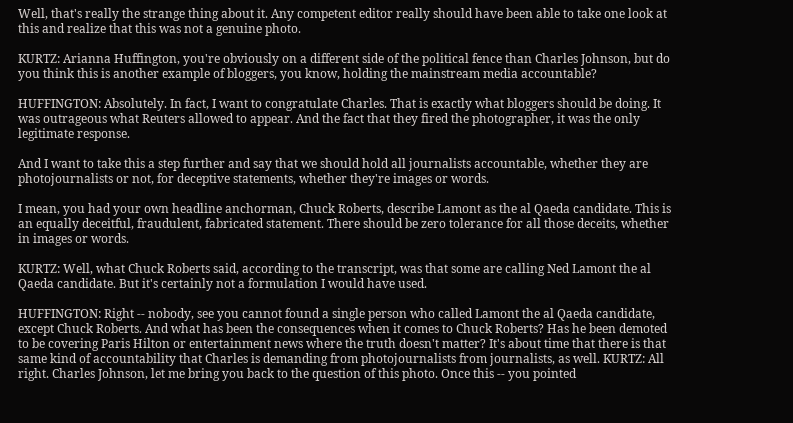Well, that's really the strange thing about it. Any competent editor really should have been able to take one look at this and realize that this was not a genuine photo.

KURTZ: Arianna Huffington, you're obviously on a different side of the political fence than Charles Johnson, but do you think this is another example of bloggers, you know, holding the mainstream media accountable?

HUFFINGTON: Absolutely. In fact, I want to congratulate Charles. That is exactly what bloggers should be doing. It was outrageous what Reuters allowed to appear. And the fact that they fired the photographer, it was the only legitimate response.

And I want to take this a step further and say that we should hold all journalists accountable, whether they are photojournalists or not, for deceptive statements, whether they're images or words.

I mean, you had your own headline anchorman, Chuck Roberts, describe Lamont as the al Qaeda candidate. This is an equally deceitful, fraudulent, fabricated statement. There should be zero tolerance for all those deceits, whether in images or words.

KURTZ: Well, what Chuck Roberts said, according to the transcript, was that some are calling Ned Lamont the al Qaeda candidate. But it's certainly not a formulation I would have used.

HUFFINGTON: Right -- nobody, see you cannot found a single person who called Lamont the al Qaeda candidate, except Chuck Roberts. And what has been the consequences when it comes to Chuck Roberts? Has he been demoted to be covering Paris Hilton or entertainment news where the truth doesn't matter? It's about time that there is that same kind of accountability that Charles is demanding from photojournalists from journalists, as well. KURTZ: All right. Charles Johnson, let me bring you back to the question of this photo. Once this -- you pointed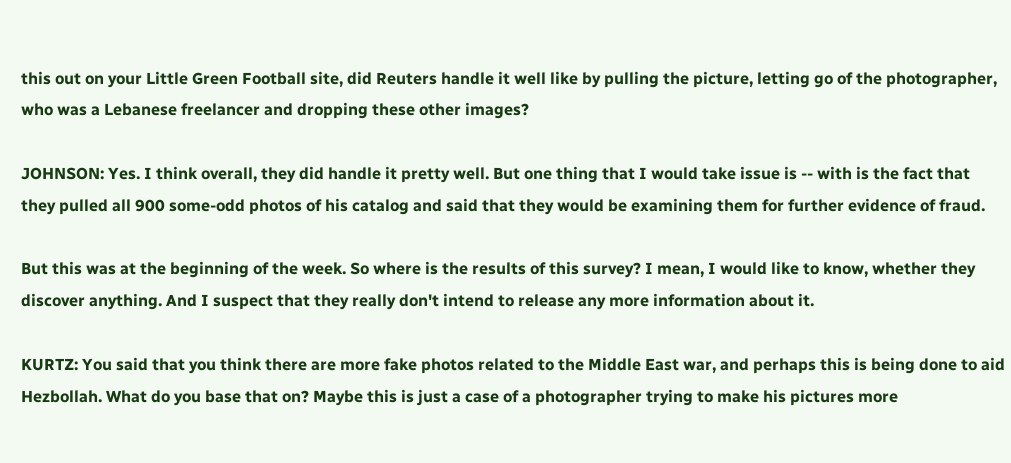this out on your Little Green Football site, did Reuters handle it well like by pulling the picture, letting go of the photographer, who was a Lebanese freelancer and dropping these other images?

JOHNSON: Yes. I think overall, they did handle it pretty well. But one thing that I would take issue is -- with is the fact that they pulled all 900 some-odd photos of his catalog and said that they would be examining them for further evidence of fraud.

But this was at the beginning of the week. So where is the results of this survey? I mean, I would like to know, whether they discover anything. And I suspect that they really don't intend to release any more information about it.

KURTZ: You said that you think there are more fake photos related to the Middle East war, and perhaps this is being done to aid Hezbollah. What do you base that on? Maybe this is just a case of a photographer trying to make his pictures more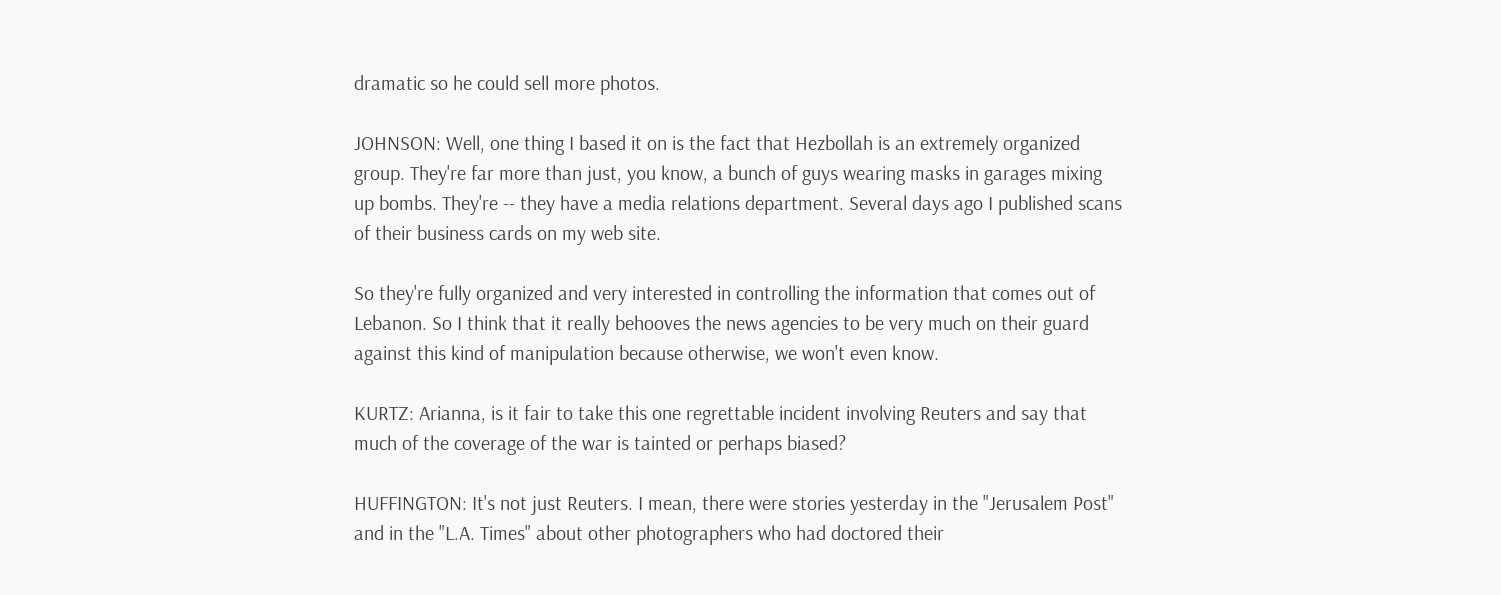dramatic so he could sell more photos.

JOHNSON: Well, one thing I based it on is the fact that Hezbollah is an extremely organized group. They're far more than just, you know, a bunch of guys wearing masks in garages mixing up bombs. They're -- they have a media relations department. Several days ago I published scans of their business cards on my web site.

So they're fully organized and very interested in controlling the information that comes out of Lebanon. So I think that it really behooves the news agencies to be very much on their guard against this kind of manipulation because otherwise, we won't even know.

KURTZ: Arianna, is it fair to take this one regrettable incident involving Reuters and say that much of the coverage of the war is tainted or perhaps biased?

HUFFINGTON: It's not just Reuters. I mean, there were stories yesterday in the "Jerusalem Post" and in the "L.A. Times" about other photographers who had doctored their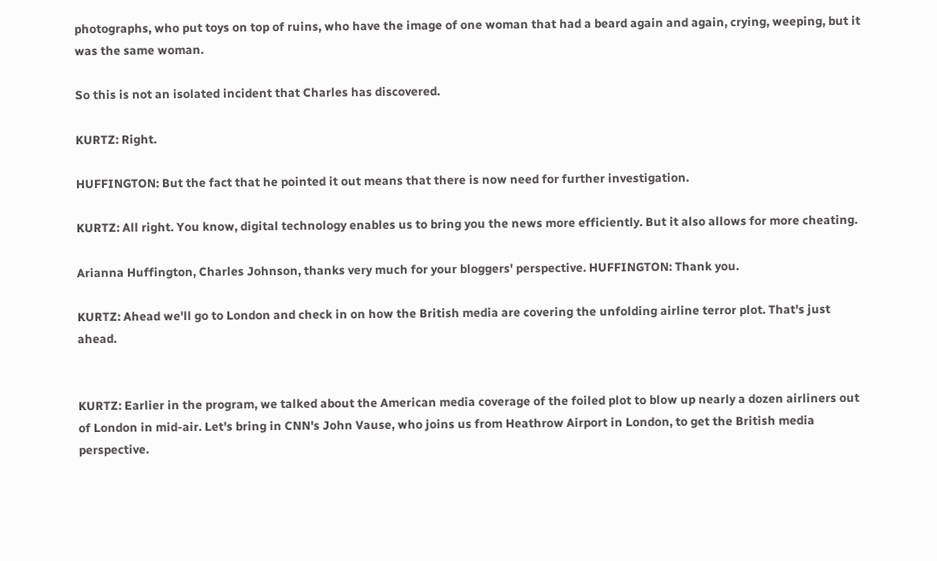photographs, who put toys on top of ruins, who have the image of one woman that had a beard again and again, crying, weeping, but it was the same woman.

So this is not an isolated incident that Charles has discovered.

KURTZ: Right.

HUFFINGTON: But the fact that he pointed it out means that there is now need for further investigation.

KURTZ: All right. You know, digital technology enables us to bring you the news more efficiently. But it also allows for more cheating.

Arianna Huffington, Charles Johnson, thanks very much for your bloggers' perspective. HUFFINGTON: Thank you.

KURTZ: Ahead we'll go to London and check in on how the British media are covering the unfolding airline terror plot. That's just ahead.


KURTZ: Earlier in the program, we talked about the American media coverage of the foiled plot to blow up nearly a dozen airliners out of London in mid-air. Let's bring in CNN's John Vause, who joins us from Heathrow Airport in London, to get the British media perspective.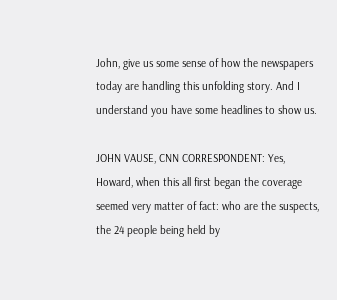John, give us some sense of how the newspapers today are handling this unfolding story. And I understand you have some headlines to show us.

JOHN VAUSE, CNN CORRESPONDENT: Yes, Howard, when this all first began the coverage seemed very matter of fact: who are the suspects, the 24 people being held by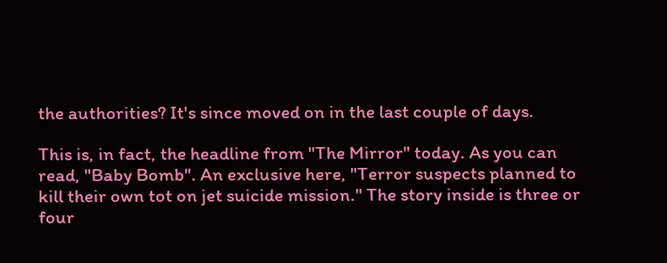the authorities? It's since moved on in the last couple of days.

This is, in fact, the headline from "The Mirror" today. As you can read, "Baby Bomb". An exclusive here, "Terror suspects planned to kill their own tot on jet suicide mission." The story inside is three or four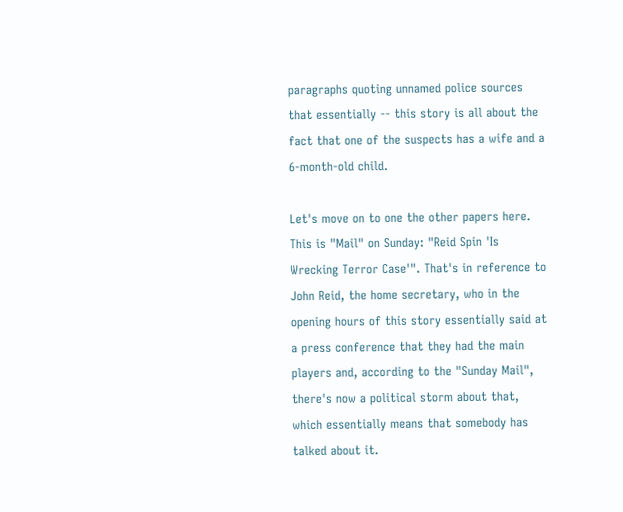paragraphs quoting unnamed police sources that essentially -- this story is all about the fact that one of the suspects has a wife and a 6-month-old child.

Let's move on to one the other papers here. This is "Mail" on Sunday: "Reid Spin 'Is Wrecking Terror Case'". That's in reference to John Reid, the home secretary, who in the opening hours of this story essentially said at a press conference that they had the main players and, according to the "Sunday Mail", there's now a political storm about that, which essentially means that somebody has talked about it.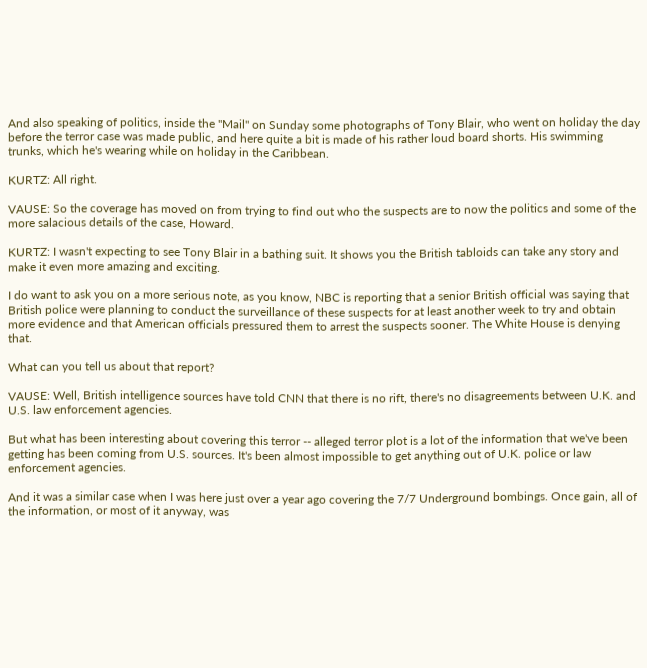And also speaking of politics, inside the "Mail" on Sunday some photographs of Tony Blair, who went on holiday the day before the terror case was made public, and here quite a bit is made of his rather loud board shorts. His swimming trunks, which he's wearing while on holiday in the Caribbean.

KURTZ: All right.

VAUSE: So the coverage has moved on from trying to find out who the suspects are to now the politics and some of the more salacious details of the case, Howard.

KURTZ: I wasn't expecting to see Tony Blair in a bathing suit. It shows you the British tabloids can take any story and make it even more amazing and exciting.

I do want to ask you on a more serious note, as you know, NBC is reporting that a senior British official was saying that British police were planning to conduct the surveillance of these suspects for at least another week to try and obtain more evidence and that American officials pressured them to arrest the suspects sooner. The White House is denying that.

What can you tell us about that report?

VAUSE: Well, British intelligence sources have told CNN that there is no rift, there's no disagreements between U.K. and U.S. law enforcement agencies.

But what has been interesting about covering this terror -- alleged terror plot is a lot of the information that we've been getting has been coming from U.S. sources. It's been almost impossible to get anything out of U.K. police or law enforcement agencies.

And it was a similar case when I was here just over a year ago covering the 7/7 Underground bombings. Once gain, all of the information, or most of it anyway, was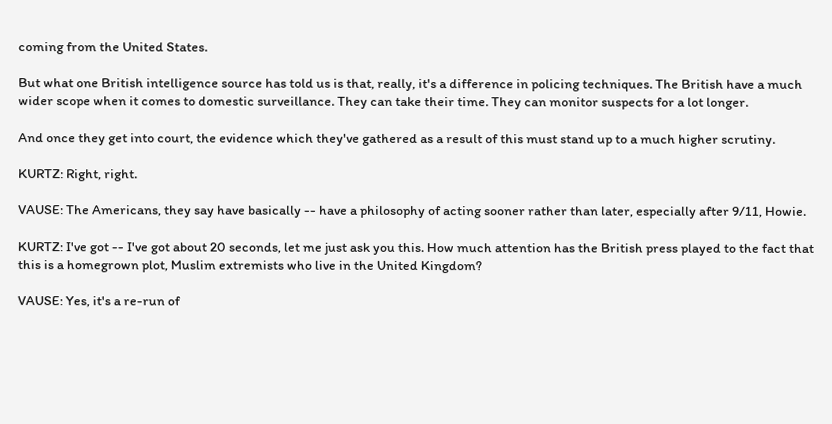coming from the United States.

But what one British intelligence source has told us is that, really, it's a difference in policing techniques. The British have a much wider scope when it comes to domestic surveillance. They can take their time. They can monitor suspects for a lot longer.

And once they get into court, the evidence which they've gathered as a result of this must stand up to a much higher scrutiny.

KURTZ: Right, right.

VAUSE: The Americans, they say have basically -- have a philosophy of acting sooner rather than later, especially after 9/11, Howie.

KURTZ: I've got -- I've got about 20 seconds, let me just ask you this. How much attention has the British press played to the fact that this is a homegrown plot, Muslim extremists who live in the United Kingdom?

VAUSE: Yes, it's a re-run of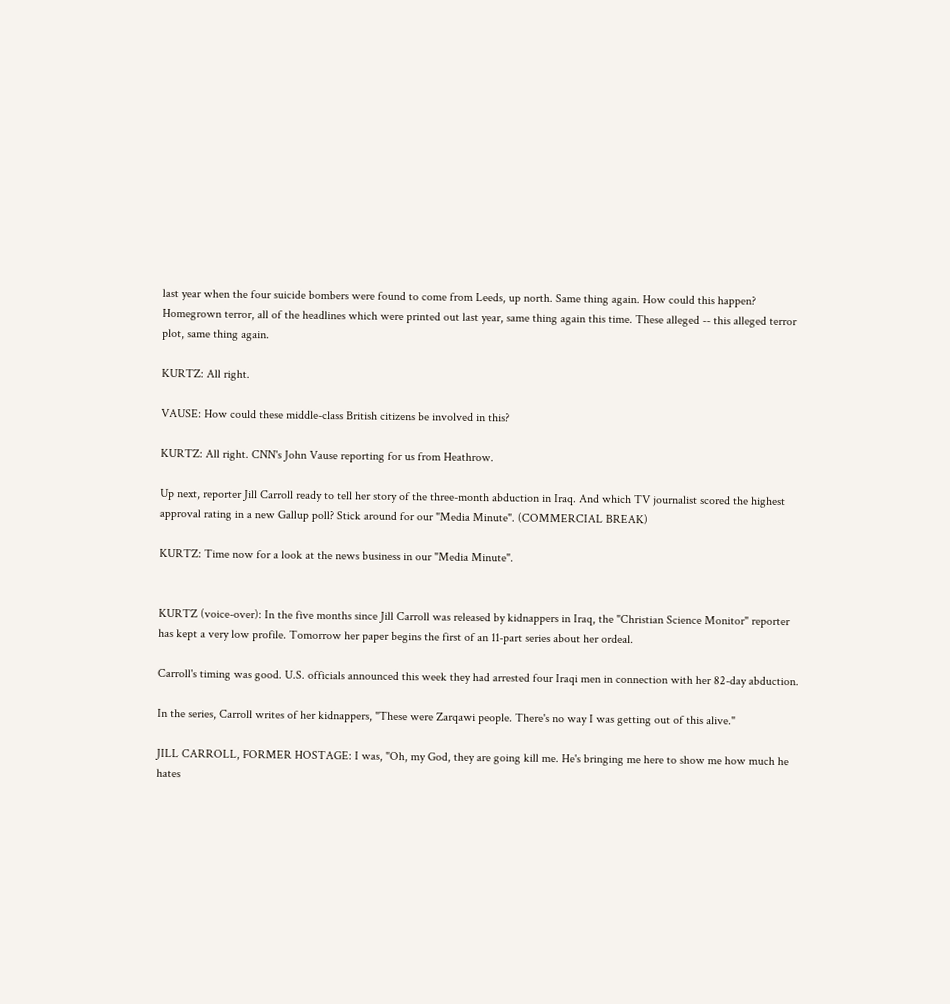last year when the four suicide bombers were found to come from Leeds, up north. Same thing again. How could this happen? Homegrown terror, all of the headlines which were printed out last year, same thing again this time. These alleged -- this alleged terror plot, same thing again.

KURTZ: All right.

VAUSE: How could these middle-class British citizens be involved in this?

KURTZ: All right. CNN's John Vause reporting for us from Heathrow.

Up next, reporter Jill Carroll ready to tell her story of the three-month abduction in Iraq. And which TV journalist scored the highest approval rating in a new Gallup poll? Stick around for our "Media Minute". (COMMERCIAL BREAK)

KURTZ: Time now for a look at the news business in our "Media Minute".


KURTZ (voice-over): In the five months since Jill Carroll was released by kidnappers in Iraq, the "Christian Science Monitor" reporter has kept a very low profile. Tomorrow her paper begins the first of an 11-part series about her ordeal.

Carroll's timing was good. U.S. officials announced this week they had arrested four Iraqi men in connection with her 82-day abduction.

In the series, Carroll writes of her kidnappers, "These were Zarqawi people. There's no way I was getting out of this alive."

JILL CARROLL, FORMER HOSTAGE: I was, "Oh, my God, they are going kill me. He's bringing me here to show me how much he hates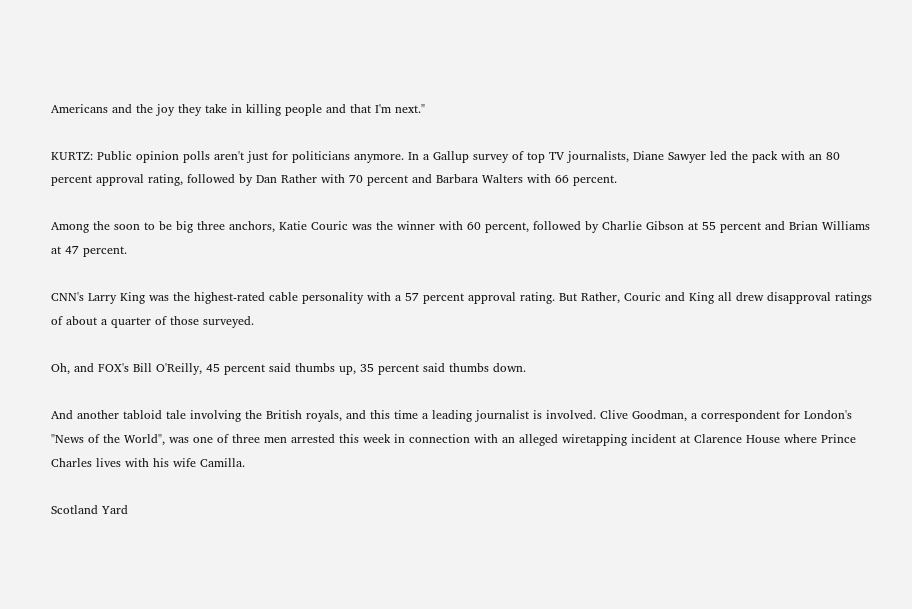Americans and the joy they take in killing people and that I'm next."

KURTZ: Public opinion polls aren't just for politicians anymore. In a Gallup survey of top TV journalists, Diane Sawyer led the pack with an 80 percent approval rating, followed by Dan Rather with 70 percent and Barbara Walters with 66 percent.

Among the soon to be big three anchors, Katie Couric was the winner with 60 percent, followed by Charlie Gibson at 55 percent and Brian Williams at 47 percent.

CNN's Larry King was the highest-rated cable personality with a 57 percent approval rating. But Rather, Couric and King all drew disapproval ratings of about a quarter of those surveyed.

Oh, and FOX's Bill O'Reilly, 45 percent said thumbs up, 35 percent said thumbs down.

And another tabloid tale involving the British royals, and this time a leading journalist is involved. Clive Goodman, a correspondent for London's "News of the World", was one of three men arrested this week in connection with an alleged wiretapping incident at Clarence House where Prince Charles lives with his wife Camilla.

Scotland Yard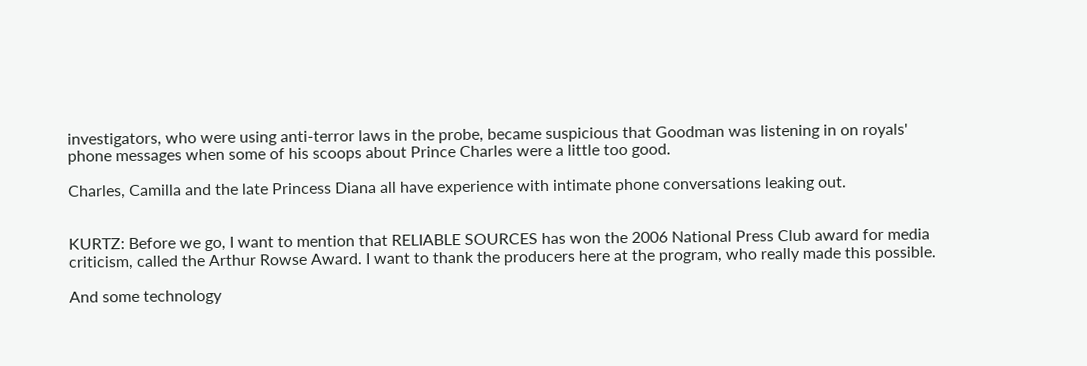investigators, who were using anti-terror laws in the probe, became suspicious that Goodman was listening in on royals' phone messages when some of his scoops about Prince Charles were a little too good.

Charles, Camilla and the late Princess Diana all have experience with intimate phone conversations leaking out.


KURTZ: Before we go, I want to mention that RELIABLE SOURCES has won the 2006 National Press Club award for media criticism, called the Arthur Rowse Award. I want to thank the producers here at the program, who really made this possible.

And some technology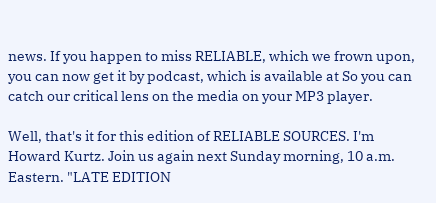news. If you happen to miss RELIABLE, which we frown upon, you can now get it by podcast, which is available at So you can catch our critical lens on the media on your MP3 player.

Well, that's it for this edition of RELIABLE SOURCES. I'm Howard Kurtz. Join us again next Sunday morning, 10 a.m. Eastern. "LATE EDITION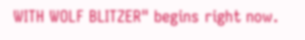WITH WOLF BLITZER" begins right now.